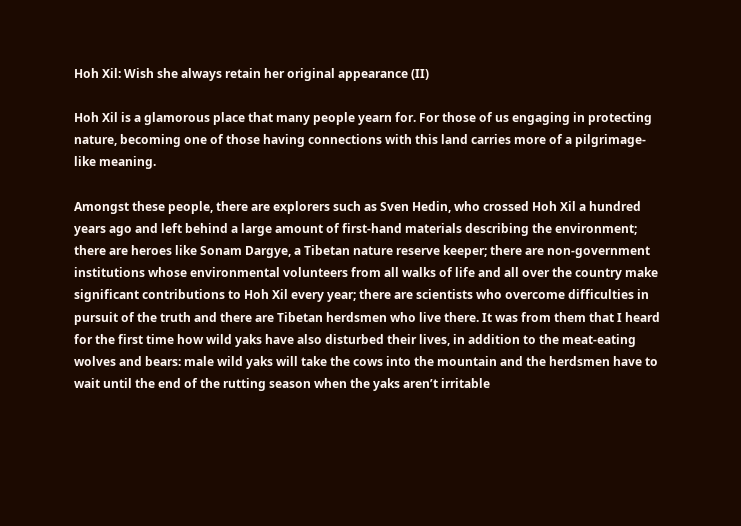Hoh Xil: Wish she always retain her original appearance (II)

Hoh Xil is a glamorous place that many people yearn for. For those of us engaging in protecting nature, becoming one of those having connections with this land carries more of a pilgrimage-like meaning.

Amongst these people, there are explorers such as Sven Hedin, who crossed Hoh Xil a hundred years ago and left behind a large amount of first-hand materials describing the environment; there are heroes like Sonam Dargye, a Tibetan nature reserve keeper; there are non-government institutions whose environmental volunteers from all walks of life and all over the country make significant contributions to Hoh Xil every year; there are scientists who overcome difficulties in pursuit of the truth and there are Tibetan herdsmen who live there. It was from them that I heard for the first time how wild yaks have also disturbed their lives, in addition to the meat-eating wolves and bears: male wild yaks will take the cows into the mountain and the herdsmen have to wait until the end of the rutting season when the yaks aren’t irritable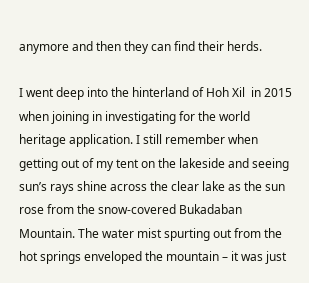anymore and then they can find their herds.

I went deep into the hinterland of Hoh Xil  in 2015 when joining in investigating for the world heritage application. I still remember when getting out of my tent on the lakeside and seeing sun’s rays shine across the clear lake as the sun rose from the snow-covered Bukadaban Mountain. The water mist spurting out from the hot springs enveloped the mountain – it was just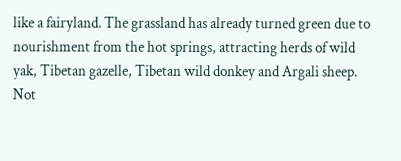like a fairyland. The grassland has already turned green due to nourishment from the hot springs, attracting herds of wild yak, Tibetan gazelle, Tibetan wild donkey and Argali sheep. Not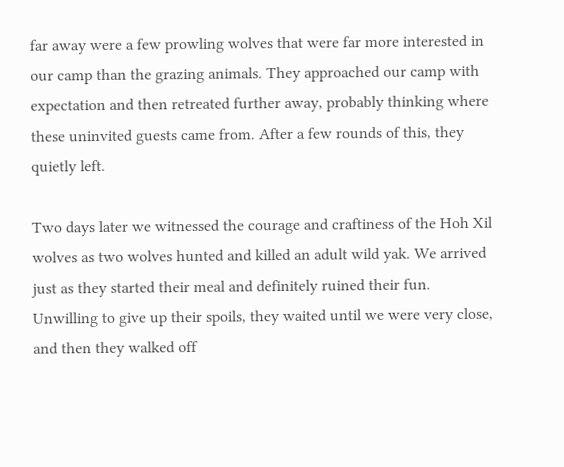far away were a few prowling wolves that were far more interested in our camp than the grazing animals. They approached our camp with expectation and then retreated further away, probably thinking where these uninvited guests came from. After a few rounds of this, they quietly left.

Two days later we witnessed the courage and craftiness of the Hoh Xil wolves as two wolves hunted and killed an adult wild yak. We arrived just as they started their meal and definitely ruined their fun. Unwilling to give up their spoils, they waited until we were very close, and then they walked off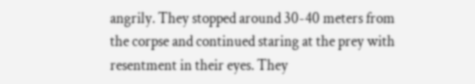angrily. They stopped around 30-40 meters from the corpse and continued staring at the prey with resentment in their eyes. They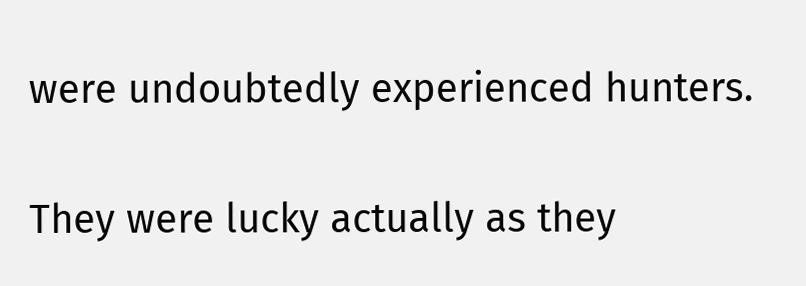were undoubtedly experienced hunters.

They were lucky actually as they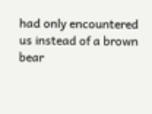had only encountered us instead of a brown bear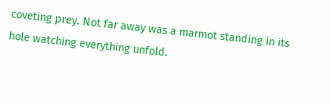coveting prey. Not far away was a marmot standing in its hole watching everything unfold.